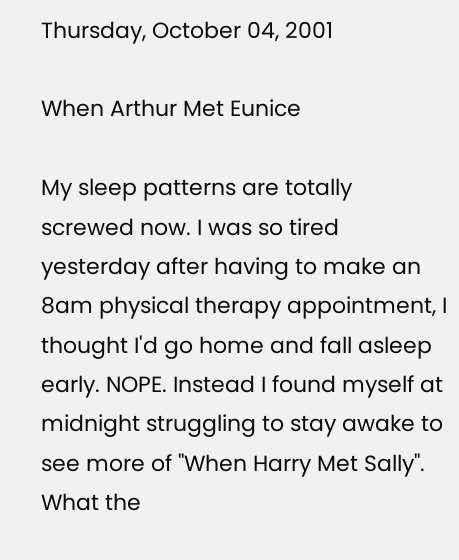Thursday, October 04, 2001

When Arthur Met Eunice

My sleep patterns are totally screwed now. I was so tired yesterday after having to make an 8am physical therapy appointment, I thought I'd go home and fall asleep early. NOPE. Instead I found myself at midnight struggling to stay awake to see more of "When Harry Met Sally". What the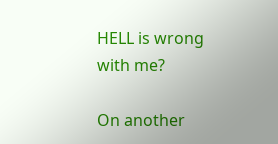HELL is wrong with me?

On another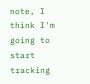note, I think I'm going to start tracking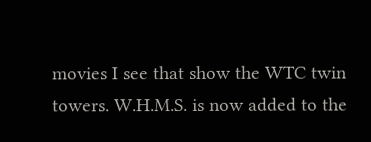movies I see that show the WTC twin towers. W.H.M.S. is now added to the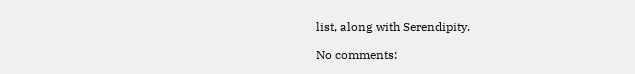list, along with Serendipity.

No comments: